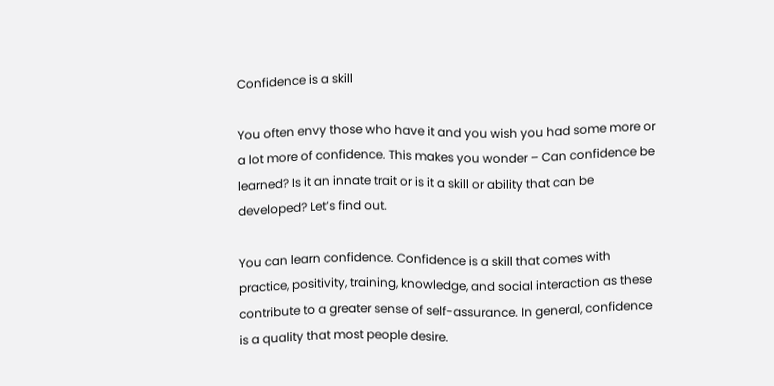Confidence is a skill

You often envy those who have it and you wish you had some more or a lot more of confidence. This makes you wonder – Can confidence be learned? Is it an innate trait or is it a skill or ability that can be developed? Let’s find out.

You can learn confidence. Confidence is a skill that comes with practice, positivity, training, knowledge, and social interaction as these contribute to a greater sense of self-assurance. In general, confidence is a quality that most people desire.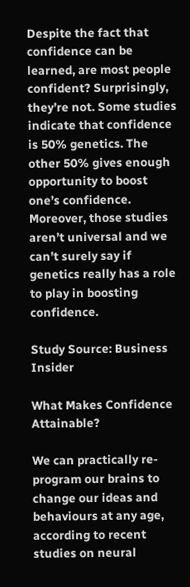Despite the fact that confidence can be learned, are most people confident? Surprisingly, they’re not. Some studies indicate that confidence is 50% genetics. The other 50% gives enough opportunity to boost one’s confidence. Moreover, those studies aren’t universal and we can’t surely say if genetics really has a role to play in boosting confidence.

Study Source: Business Insider

What Makes Confidence Attainable?

We can practically re-program our brains to change our ideas and behaviours at any age, according to recent studies on neural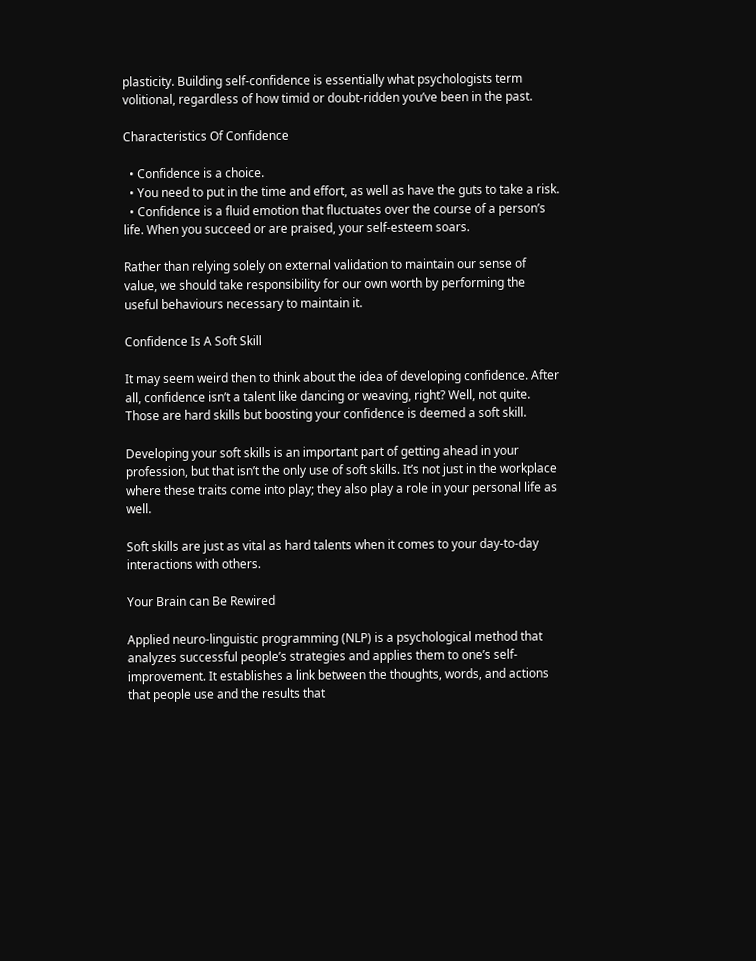plasticity. Building self-confidence is essentially what psychologists term volitional, regardless of how timid or doubt-ridden you’ve been in the past.

Characteristics Of Confidence

  • Confidence is a choice.
  • You need to put in the time and effort, as well as have the guts to take a risk.
  • Confidence is a fluid emotion that fluctuates over the course of a person’s life. When you succeed or are praised, your self-esteem soars.

Rather than relying solely on external validation to maintain our sense of value, we should take responsibility for our own worth by performing the useful behaviours necessary to maintain it.

Confidence Is A Soft Skill

It may seem weird then to think about the idea of developing confidence. After all, confidence isn’t a talent like dancing or weaving, right? Well, not quite. Those are hard skills but boosting your confidence is deemed a soft skill.

Developing your soft skills is an important part of getting ahead in your profession, but that isn’t the only use of soft skills. It’s not just in the workplace where these traits come into play; they also play a role in your personal life as well.

Soft skills are just as vital as hard talents when it comes to your day-to-day interactions with others.

Your Brain can Be Rewired

Applied neuro-linguistic programming (NLP) is a psychological method that analyzes successful people’s strategies and applies them to one’s self-improvement. It establishes a link between the thoughts, words, and actions that people use and the results that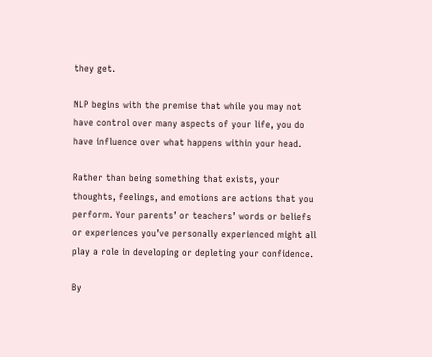they get.

NLP begins with the premise that while you may not have control over many aspects of your life, you do have influence over what happens within your head.

Rather than being something that exists, your thoughts, feelings, and emotions are actions that you perform. Your parents’ or teachers’ words or beliefs or experiences you’ve personally experienced might all play a role in developing or depleting your confidence.

By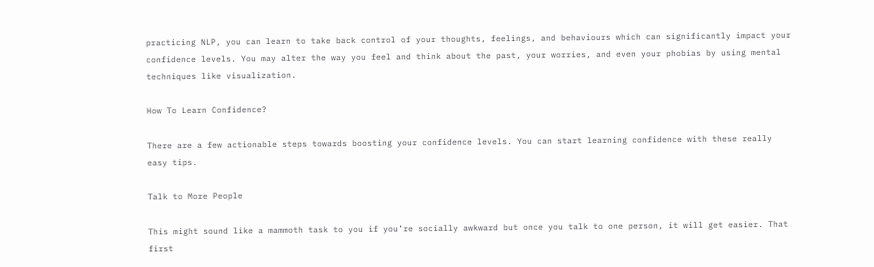practicing NLP, you can learn to take back control of your thoughts, feelings, and behaviours which can significantly impact your confidence levels. You may alter the way you feel and think about the past, your worries, and even your phobias by using mental techniques like visualization.

How To Learn Confidence?

There are a few actionable steps towards boosting your confidence levels. You can start learning confidence with these really easy tips.

Talk to More People

This might sound like a mammoth task to you if you’re socially awkward but once you talk to one person, it will get easier. That first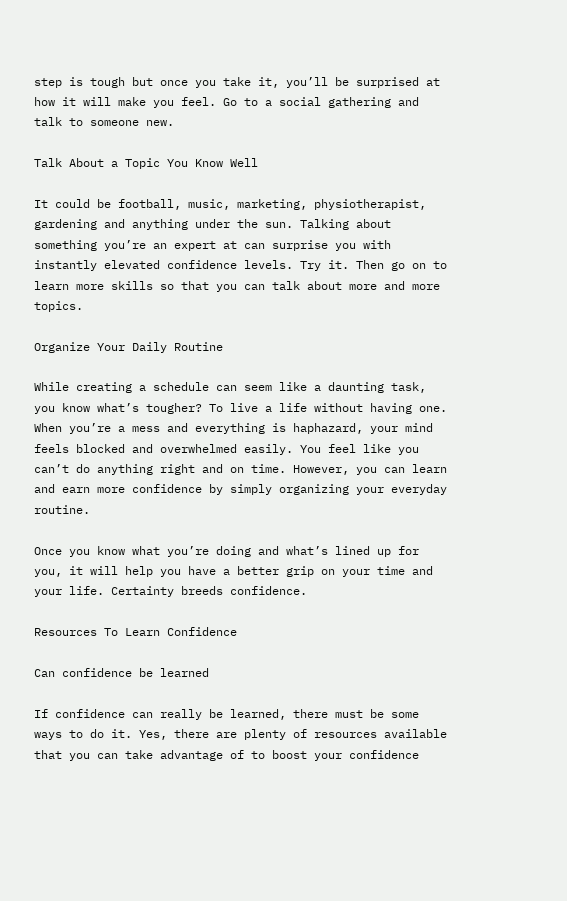step is tough but once you take it, you’ll be surprised at how it will make you feel. Go to a social gathering and talk to someone new.

Talk About a Topic You Know Well

It could be football, music, marketing, physiotherapist, gardening and anything under the sun. Talking about something you’re an expert at can surprise you with instantly elevated confidence levels. Try it. Then go on to learn more skills so that you can talk about more and more topics.

Organize Your Daily Routine

While creating a schedule can seem like a daunting task, you know what’s tougher? To live a life without having one. When you’re a mess and everything is haphazard, your mind feels blocked and overwhelmed easily. You feel like you can’t do anything right and on time. However, you can learn and earn more confidence by simply organizing your everyday routine.

Once you know what you’re doing and what’s lined up for you, it will help you have a better grip on your time and your life. Certainty breeds confidence.

Resources To Learn Confidence

Can confidence be learned

If confidence can really be learned, there must be some ways to do it. Yes, there are plenty of resources available that you can take advantage of to boost your confidence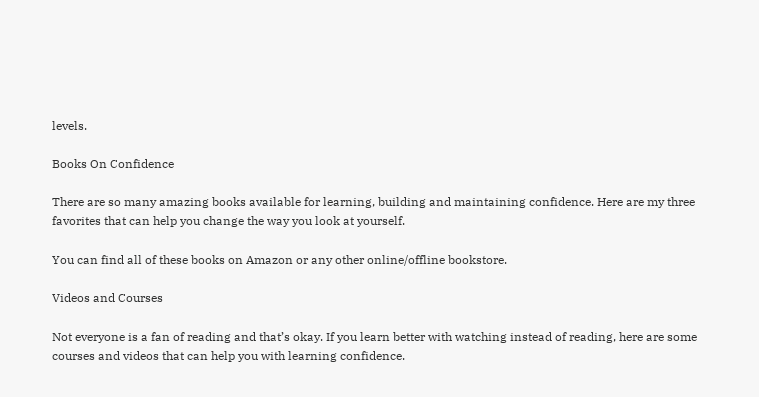levels.

Books On Confidence

There are so many amazing books available for learning, building and maintaining confidence. Here are my three favorites that can help you change the way you look at yourself.

You can find all of these books on Amazon or any other online/offline bookstore.

Videos and Courses

Not everyone is a fan of reading and that’s okay. If you learn better with watching instead of reading, here are some courses and videos that can help you with learning confidence.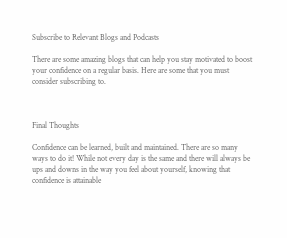Subscribe to Relevant Blogs and Podcasts

There are some amazing blogs that can help you stay motivated to boost your confidence on a regular basis. Here are some that you must consider subscribing to.



Final Thoughts

Confidence can be learned, built and maintained. There are so many ways to do it! While not every day is the same and there will always be ups and downs in the way you feel about yourself, knowing that confidence is attainable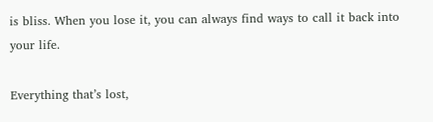is bliss. When you lose it, you can always find ways to call it back into your life.

Everything that’s lost,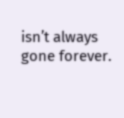isn’t always gone forever.